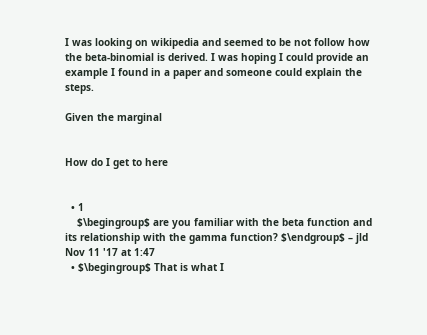I was looking on wikipedia and seemed to be not follow how the beta-binomial is derived. I was hoping I could provide an example I found in a paper and someone could explain the steps.

Given the marginal


How do I get to here


  • 1
    $\begingroup$ are you familiar with the beta function and its relationship with the gamma function? $\endgroup$ – jld Nov 11 '17 at 1:47
  • $\begingroup$ That is what I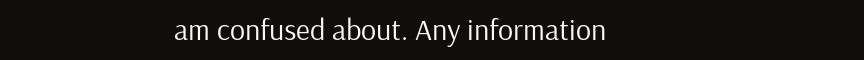am confused about. Any information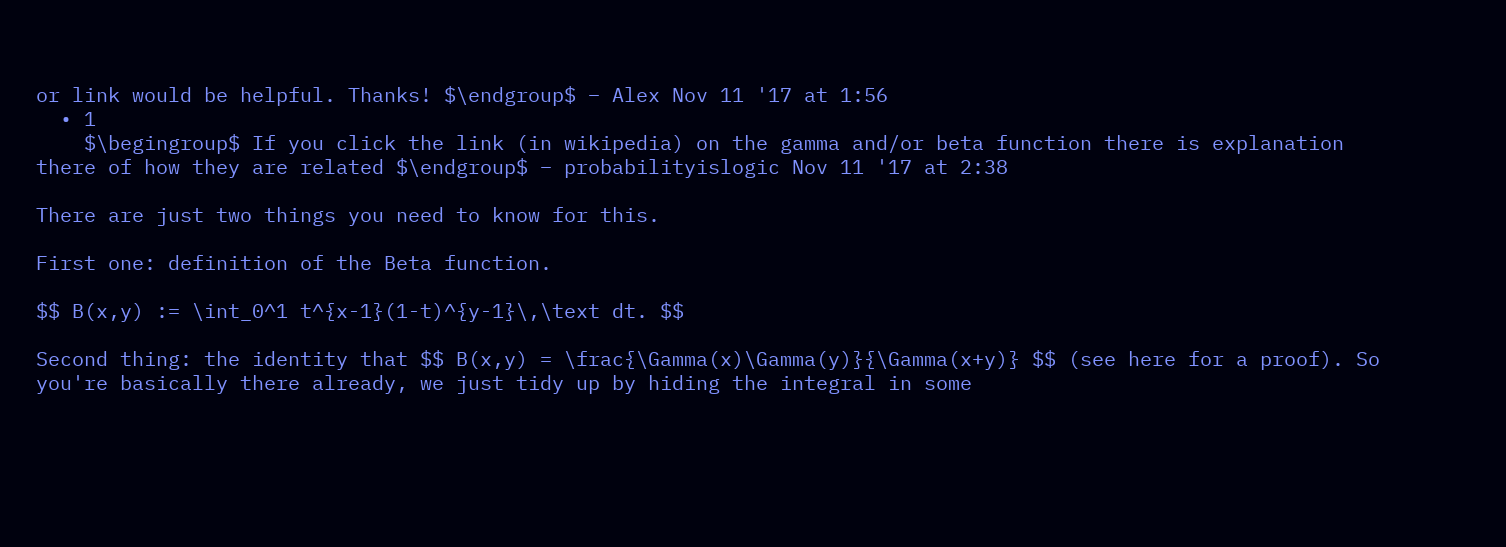or link would be helpful. Thanks! $\endgroup$ – Alex Nov 11 '17 at 1:56
  • 1
    $\begingroup$ If you click the link (in wikipedia) on the gamma and/or beta function there is explanation there of how they are related $\endgroup$ – probabilityislogic Nov 11 '17 at 2:38

There are just two things you need to know for this.

First one: definition of the Beta function.

$$ B(x,y) := \int_0^1 t^{x-1}(1-t)^{y-1}\,\text dt. $$

Second thing: the identity that $$ B(x,y) = \frac{\Gamma(x)\Gamma(y)}{\Gamma(x+y)} $$ (see here for a proof). So you're basically there already, we just tidy up by hiding the integral in some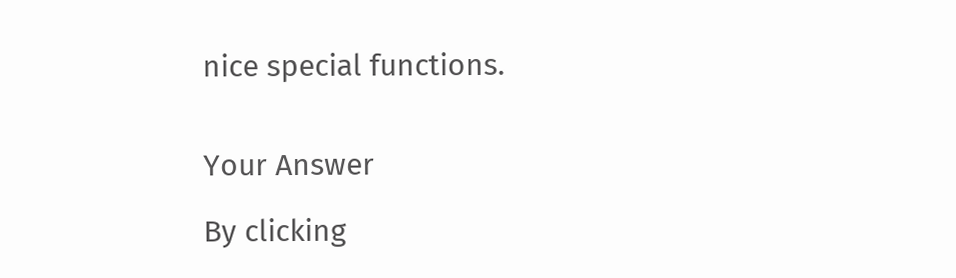nice special functions.


Your Answer

By clicking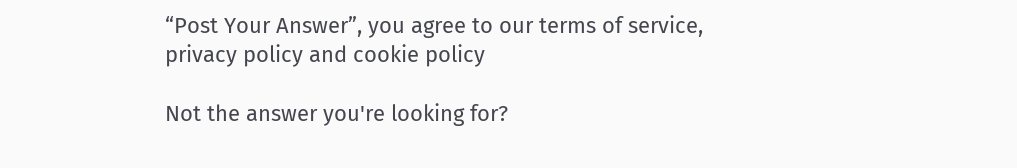“Post Your Answer”, you agree to our terms of service, privacy policy and cookie policy

Not the answer you're looking for?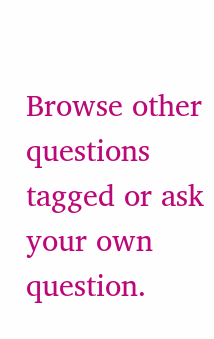Browse other questions tagged or ask your own question.